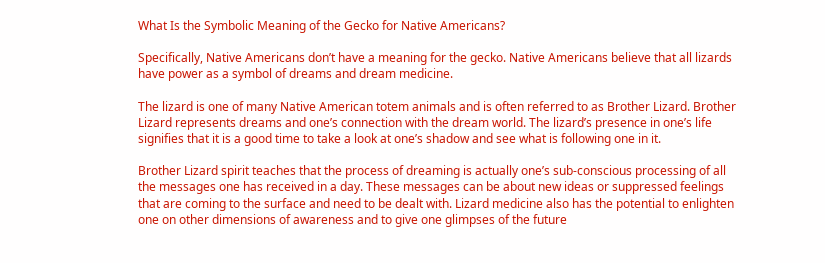What Is the Symbolic Meaning of the Gecko for Native Americans?

Specifically, Native Americans don’t have a meaning for the gecko. Native Americans believe that all lizards have power as a symbol of dreams and dream medicine.

The lizard is one of many Native American totem animals and is often referred to as Brother Lizard. Brother Lizard represents dreams and one’s connection with the dream world. The lizard’s presence in one’s life signifies that it is a good time to take a look at one’s shadow and see what is following one in it.

Brother Lizard spirit teaches that the process of dreaming is actually one’s sub-conscious processing of all the messages one has received in a day. These messages can be about new ideas or suppressed feelings that are coming to the surface and need to be dealt with. Lizard medicine also has the potential to enlighten one on other dimensions of awareness and to give one glimpses of the future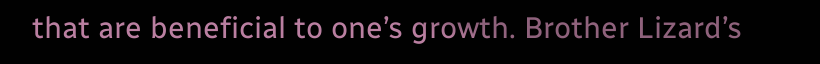that are beneficial to one’s growth. Brother Lizard’s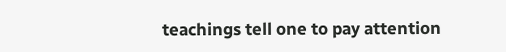teachings tell one to pay attention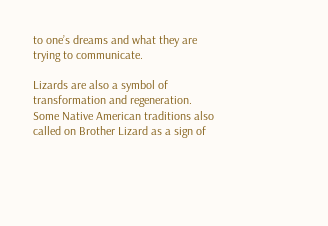to one’s dreams and what they are trying to communicate.

Lizards are also a symbol of transformation and regeneration. Some Native American traditions also called on Brother Lizard as a sign of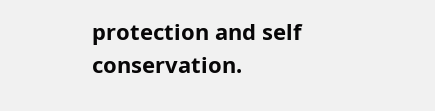protection and self conservation.